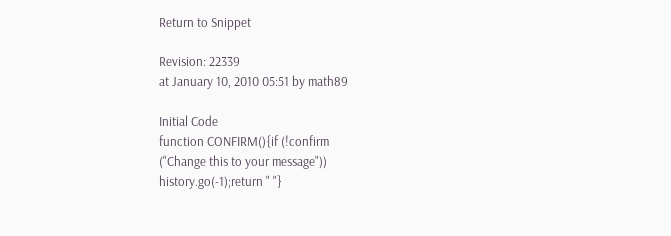Return to Snippet

Revision: 22339
at January 10, 2010 05:51 by math89

Initial Code
function CONFIRM(){if (!confirm
("Change this to your message"))
history.go(-1);return " "}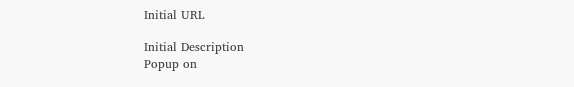Initial URL

Initial Description
Popup on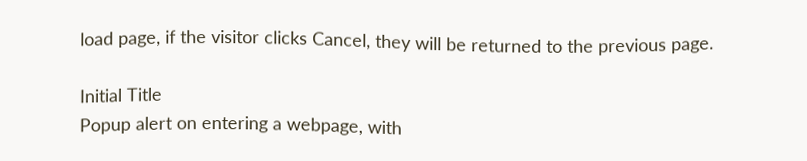load page, if the visitor clicks Cancel, they will be returned to the previous page.

Initial Title
Popup alert on entering a webpage, with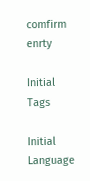comfirm enrty

Initial Tags

Initial Language